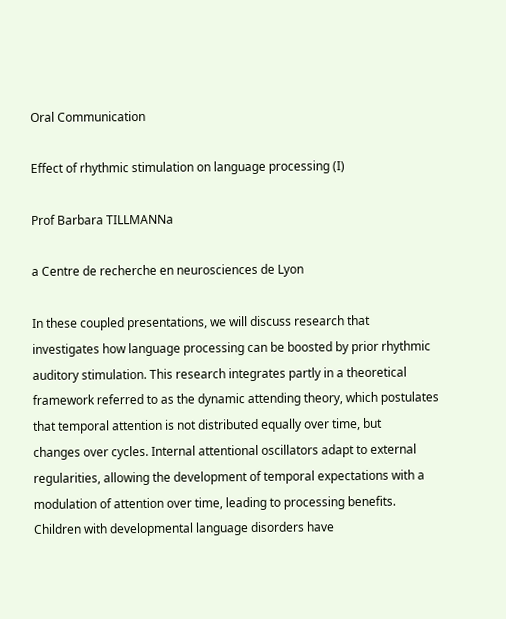Oral Communication

Effect of rhythmic stimulation on language processing (I)

Prof Barbara TILLMANNa

a Centre de recherche en neurosciences de Lyon

In these coupled presentations, we will discuss research that
investigates how language processing can be boosted by prior rhythmic
auditory stimulation. This research integrates partly in a theoretical
framework referred to as the dynamic attending theory, which postulates
that temporal attention is not distributed equally over time, but
changes over cycles. Internal attentional oscillators adapt to external
regularities, allowing the development of temporal expectations with a
modulation of attention over time, leading to processing benefits.
Children with developmental language disorders have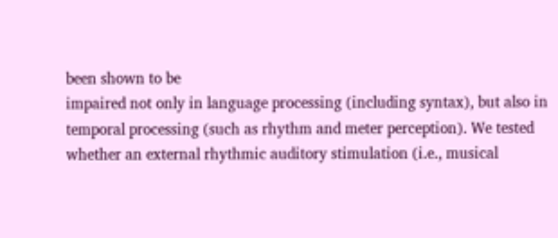been shown to be
impaired not only in language processing (including syntax), but also in
temporal processing (such as rhythm and meter perception). We tested
whether an external rhythmic auditory stimulation (i.e., musical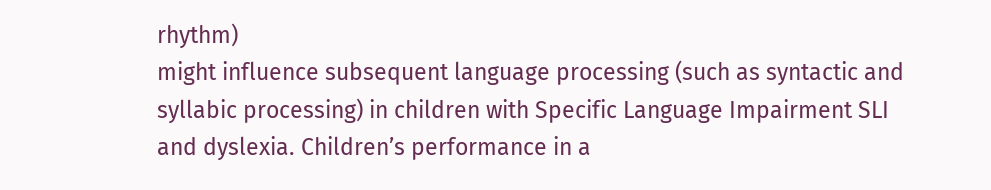rhythm)
might influence subsequent language processing (such as syntactic and
syllabic processing) in children with Specific Language Impairment SLI
and dyslexia. Children’s performance in a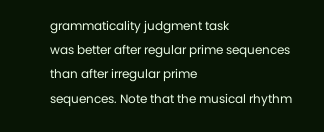grammaticality judgment task
was better after regular prime sequences than after irregular prime
sequences. Note that the musical rhythm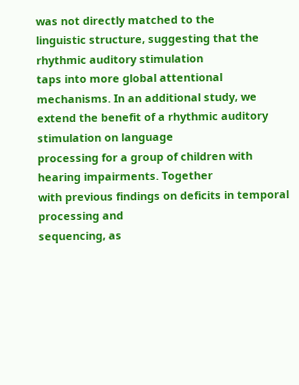was not directly matched to the
linguistic structure, suggesting that the rhythmic auditory stimulation
taps into more global attentional mechanisms. In an additional study, we
extend the benefit of a rhythmic auditory stimulation on language
processing for a group of children with hearing impairments. Together
with previous findings on deficits in temporal processing and
sequencing, as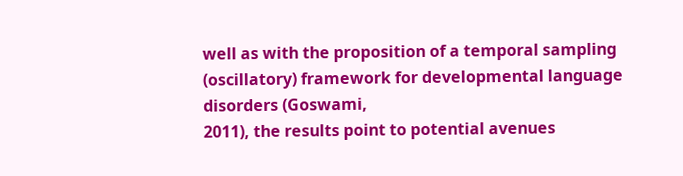well as with the proposition of a temporal sampling
(oscillatory) framework for developmental language disorders (Goswami,
2011), the results point to potential avenues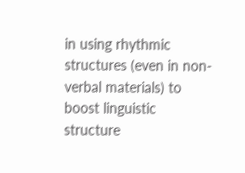in using rhythmic
structures (even in non-verbal materials) to boost linguistic structure